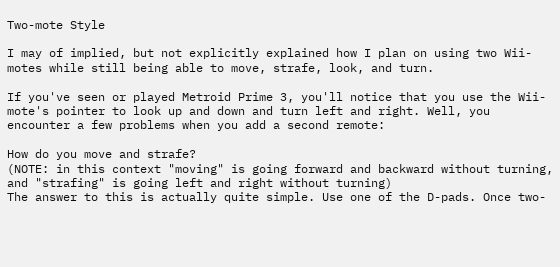Two-mote Style

I may of implied, but not explicitly explained how I plan on using two Wii-motes while still being able to move, strafe, look, and turn.

If you've seen or played Metroid Prime 3, you'll notice that you use the Wii-mote's pointer to look up and down and turn left and right. Well, you encounter a few problems when you add a second remote:

How do you move and strafe?
(NOTE: in this context "moving" is going forward and backward without turning, and "strafing" is going left and right without turning)
The answer to this is actually quite simple. Use one of the D-pads. Once two-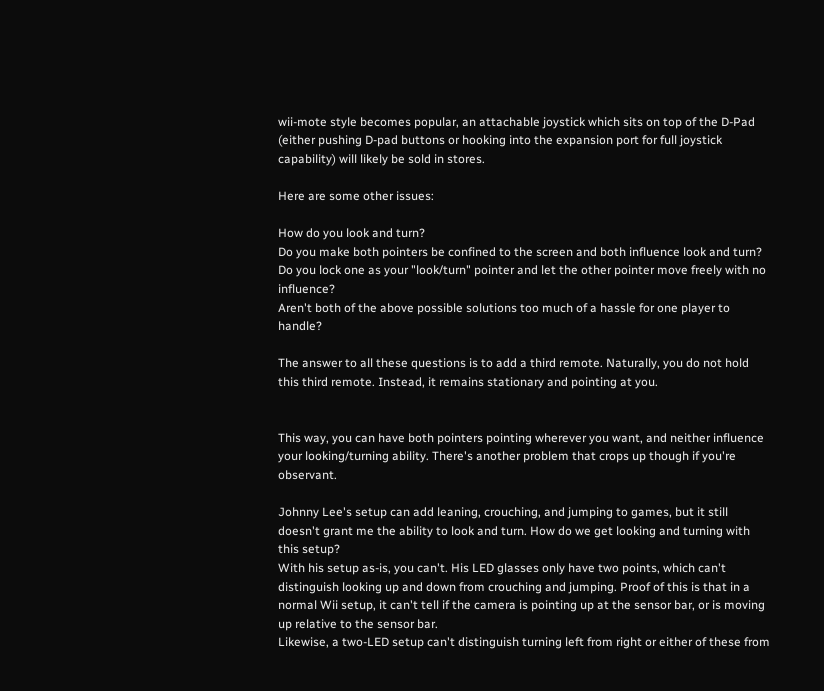wii-mote style becomes popular, an attachable joystick which sits on top of the D-Pad (either pushing D-pad buttons or hooking into the expansion port for full joystick capability) will likely be sold in stores.

Here are some other issues:

How do you look and turn?
Do you make both pointers be confined to the screen and both influence look and turn?
Do you lock one as your "look/turn" pointer and let the other pointer move freely with no influence?
Aren't both of the above possible solutions too much of a hassle for one player to handle?

The answer to all these questions is to add a third remote. Naturally, you do not hold this third remote. Instead, it remains stationary and pointing at you.


This way, you can have both pointers pointing wherever you want, and neither influence your looking/turning ability. There's another problem that crops up though if you're observant.

Johnny Lee's setup can add leaning, crouching, and jumping to games, but it still doesn't grant me the ability to look and turn. How do we get looking and turning with this setup?
With his setup as-is, you can't. His LED glasses only have two points, which can't distinguish looking up and down from crouching and jumping. Proof of this is that in a normal Wii setup, it can't tell if the camera is pointing up at the sensor bar, or is moving up relative to the sensor bar.
Likewise, a two-LED setup can't distinguish turning left from right or either of these from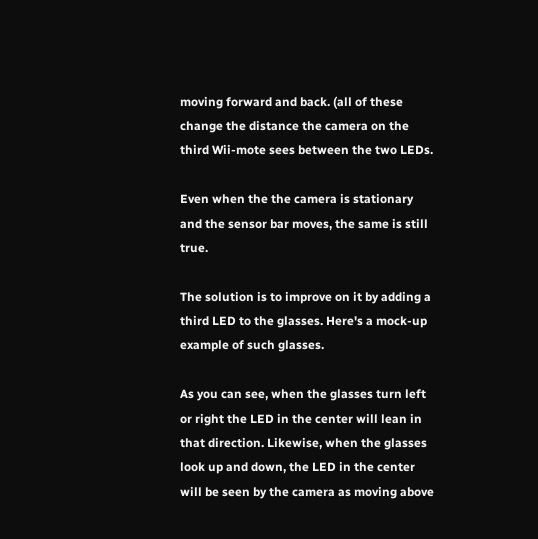moving forward and back. (all of these change the distance the camera on the third Wii-mote sees between the two LEDs.

Even when the the camera is stationary and the sensor bar moves, the same is still true.

The solution is to improve on it by adding a third LED to the glasses. Here's a mock-up example of such glasses.

As you can see, when the glasses turn left or right the LED in the center will lean in that direction. Likewise, when the glasses look up and down, the LED in the center will be seen by the camera as moving above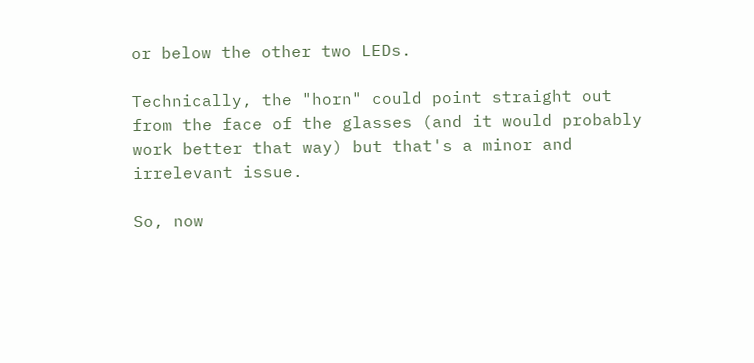or below the other two LEDs.

Technically, the "horn" could point straight out from the face of the glasses (and it would probably work better that way) but that's a minor and irrelevant issue.

So, now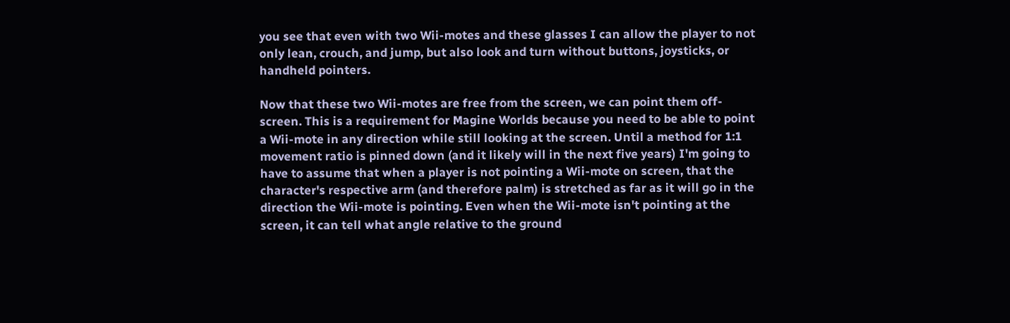you see that even with two Wii-motes and these glasses I can allow the player to not only lean, crouch, and jump, but also look and turn without buttons, joysticks, or handheld pointers.

Now that these two Wii-motes are free from the screen, we can point them off-screen. This is a requirement for Magine Worlds because you need to be able to point a Wii-mote in any direction while still looking at the screen. Until a method for 1:1 movement ratio is pinned down (and it likely will in the next five years) I'm going to have to assume that when a player is not pointing a Wii-mote on screen, that the character's respective arm (and therefore palm) is stretched as far as it will go in the direction the Wii-mote is pointing. Even when the Wii-mote isn't pointing at the screen, it can tell what angle relative to the ground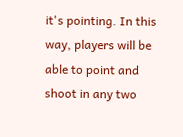it's pointing. In this way, players will be able to point and shoot in any two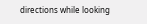directions while looking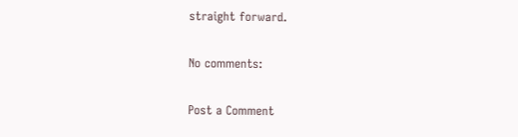straight forward.

No comments:

Post a Comment